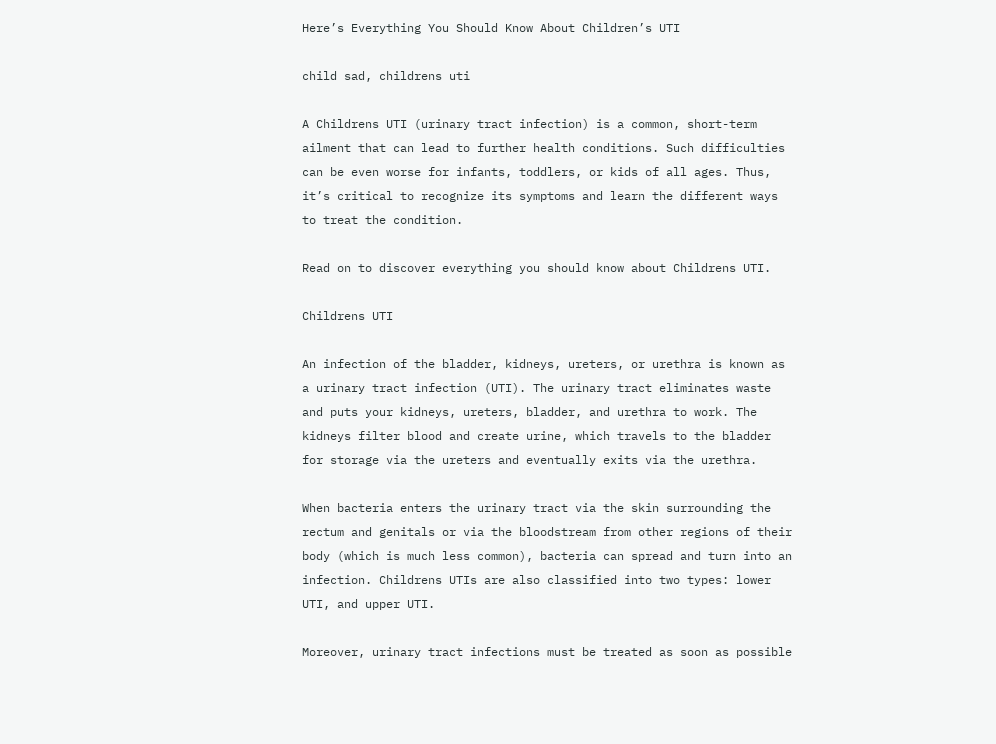Here’s Everything You Should Know About Children’s UTI

child sad, childrens uti

A Childrens UTI (urinary tract infection) is a common, short-term ailment that can lead to further health conditions. Such difficulties can be even worse for infants, toddlers, or kids of all ages. Thus, it’s critical to recognize its symptoms and learn the different ways to treat the condition.

Read on to discover everything you should know about Childrens UTI.

Childrens UTI

An infection of the bladder, kidneys, ureters, or urethra is known as a urinary tract infection (UTI). The urinary tract eliminates waste and puts your kidneys, ureters, bladder, and urethra to work. The kidneys filter blood and create urine, which travels to the bladder for storage via the ureters and eventually exits via the urethra.

When bacteria enters the urinary tract via the skin surrounding the rectum and genitals or via the bloodstream from other regions of their body (which is much less common), bacteria can spread and turn into an infection. Childrens UTIs are also classified into two types: lower UTI, and upper UTI.

Moreover, urinary tract infections must be treated as soon as possible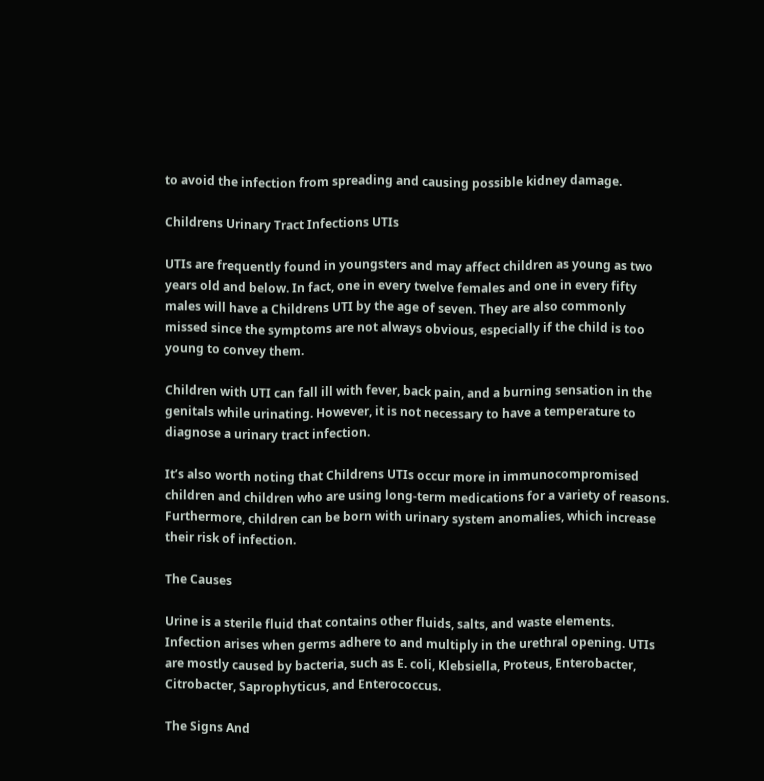to avoid the infection from spreading and causing possible kidney damage.

Childrens Urinary Tract Infections UTIs

UTIs are frequently found in youngsters and may affect children as young as two years old and below. In fact, one in every twelve females and one in every fifty males will have a Childrens UTI by the age of seven. They are also commonly missed since the symptoms are not always obvious, especially if the child is too young to convey them.

Children with UTI can fall ill with fever, back pain, and a burning sensation in the genitals while urinating. However, it is not necessary to have a temperature to diagnose a urinary tract infection.

It’s also worth noting that Childrens UTIs occur more in immunocompromised children and children who are using long-term medications for a variety of reasons. Furthermore, children can be born with urinary system anomalies, which increase their risk of infection.

The Causes

Urine is a sterile fluid that contains other fluids, salts, and waste elements. Infection arises when germs adhere to and multiply in the urethral opening. UTIs are mostly caused by bacteria, such as E. coli, Klebsiella, Proteus, Enterobacter, Citrobacter, Saprophyticus, and Enterococcus.

The Signs And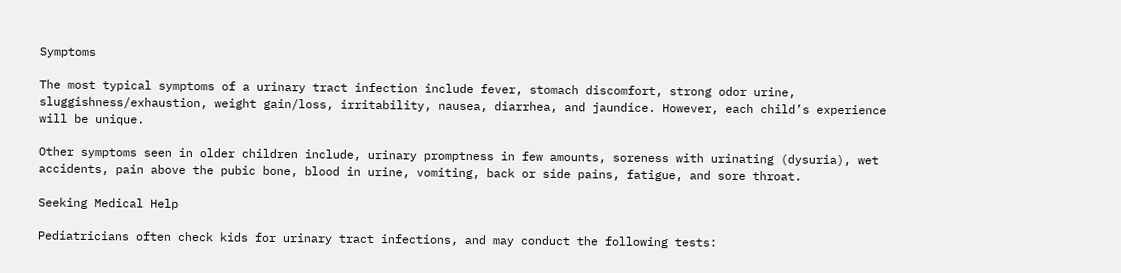Symptoms

The most typical symptoms of a urinary tract infection include fever, stomach discomfort, strong odor urine, sluggishness/exhaustion, weight gain/loss, irritability, nausea, diarrhea, and jaundice. However, each child’s experience will be unique.

Other symptoms seen in older children include, urinary promptness in few amounts, soreness with urinating (dysuria), wet accidents, pain above the pubic bone, blood in urine, vomiting, back or side pains, fatigue, and sore throat.

Seeking Medical Help

Pediatricians often check kids for urinary tract infections, and may conduct the following tests: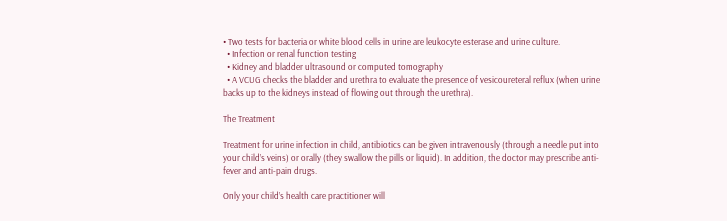• Two tests for bacteria or white blood cells in urine are leukocyte esterase and urine culture.
  • Infection or renal function testing
  • Kidney and bladder ultrasound or computed tomography
  • A VCUG checks the bladder and urethra to evaluate the presence of vesicoureteral reflux (when urine backs up to the kidneys instead of flowing out through the urethra).

The Treatment

Treatment for urine infection in child, antibiotics can be given intravenously (through a needle put into your child’s veins) or orally (they swallow the pills or liquid). In addition, the doctor may prescribe anti-fever and anti-pain drugs.

Only your child’s health care practitioner will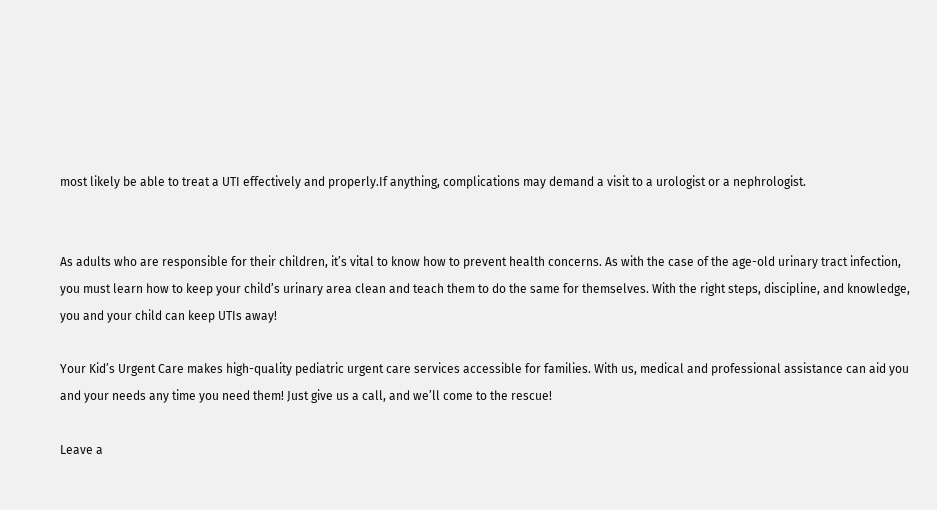most likely be able to treat a UTI effectively and properly.If anything, complications may demand a visit to a urologist or a nephrologist.


As adults who are responsible for their children, it’s vital to know how to prevent health concerns. As with the case of the age-old urinary tract infection, you must learn how to keep your child’s urinary area clean and teach them to do the same for themselves. With the right steps, discipline, and knowledge, you and your child can keep UTIs away!

Your Kid’s Urgent Care makes high-quality pediatric urgent care services accessible for families. With us, medical and professional assistance can aid you and your needs any time you need them! Just give us a call, and we’ll come to the rescue!

Leave a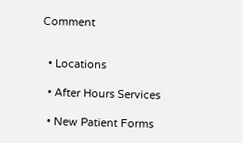Comment


  • Locations

  • After Hours Services

  • New Patient Forms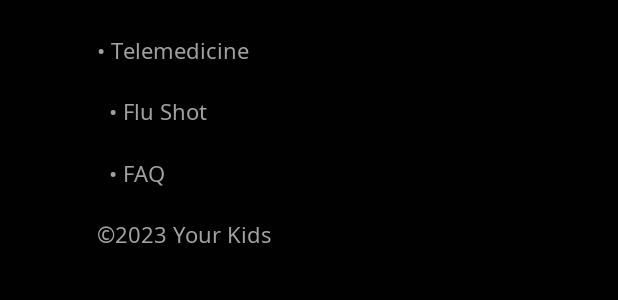• Telemedicine

  • Flu Shot

  • FAQ

©2023 Your Kids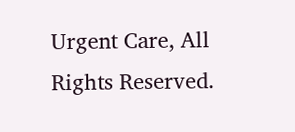Urgent Care, All Rights Reserved.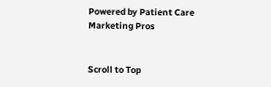Powered by Patient Care Marketing Pros


Scroll to Top